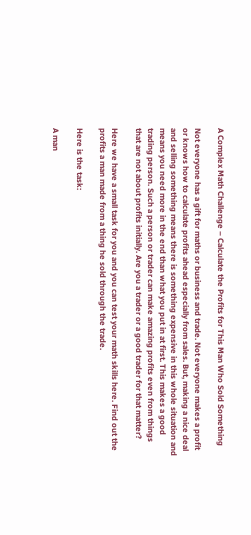A Complex Math Challenge – Calculate the Profits for This Man Who Sold Something

Not everyone has a gift for maths or business and trade. Not everyone makes a profit or knows how to calculate profits ahead especially from sales. But, making a nice deal and selling something means there is something expensive in this whole situation and means you need more in the end than what you put in at first. This makes a good trading person. Such a person or trader can make amazing profits even from things that are not about profits initially. Are you a trader or a good trader for that matter?

Here we have a small task for you and you can test your math skills here. Find out the profits a man made from a thing he sold through the trade.

Here is the task:

A man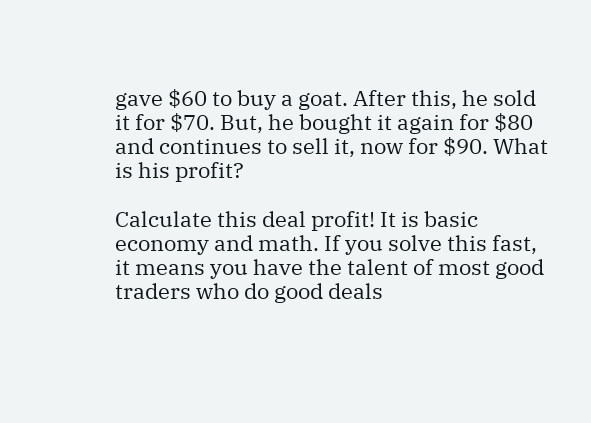gave $60 to buy a goat. After this, he sold it for $70. But, he bought it again for $80 and continues to sell it, now for $90. What is his profit?

Calculate this deal profit! It is basic economy and math. If you solve this fast, it means you have the talent of most good traders who do good deals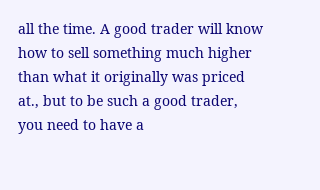all the time. A good trader will know how to sell something much higher than what it originally was priced at., but to be such a good trader, you need to have a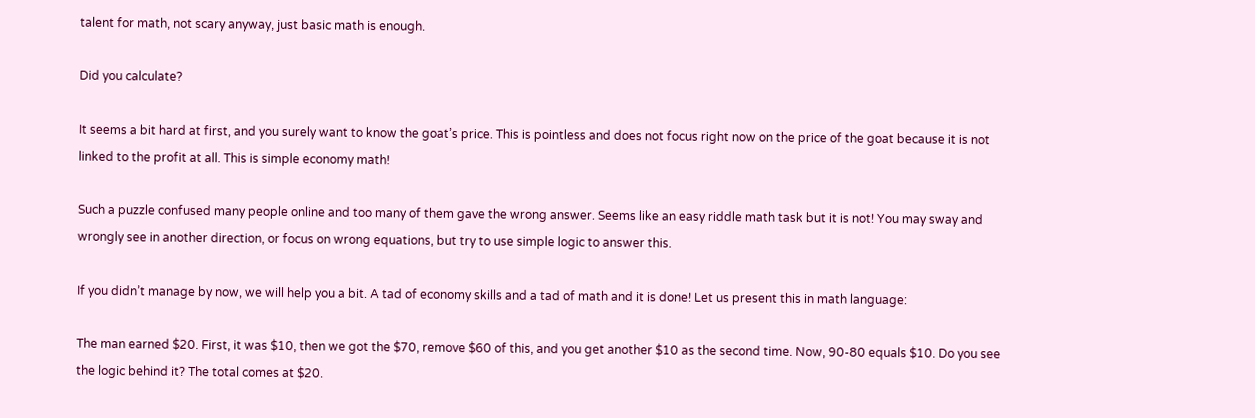talent for math, not scary anyway, just basic math is enough.

Did you calculate?

It seems a bit hard at first, and you surely want to know the goat’s price. This is pointless and does not focus right now on the price of the goat because it is not linked to the profit at all. This is simple economy math!

Such a puzzle confused many people online and too many of them gave the wrong answer. Seems like an easy riddle math task but it is not! You may sway and wrongly see in another direction, or focus on wrong equations, but try to use simple logic to answer this.

If you didn’t manage by now, we will help you a bit. A tad of economy skills and a tad of math and it is done! Let us present this in math language:

The man earned $20. First, it was $10, then we got the $70, remove $60 of this, and you get another $10 as the second time. Now, 90-80 equals $10. Do you see the logic behind it? The total comes at $20.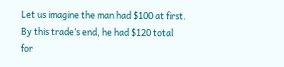Let us imagine the man had $100 at first. By this trade’s end, he had $120 total for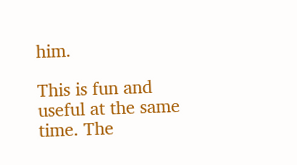him.

This is fun and useful at the same time. The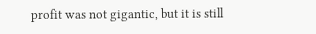profit was not gigantic, but it is still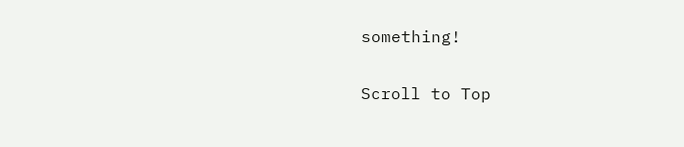something!

Scroll to Top